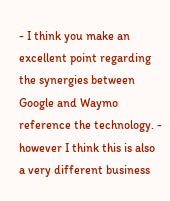- I think you make an excellent point regarding the synergies between Google and Waymo reference the technology. - however I think this is also a very different business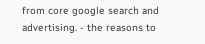from core google search and advertising. - the reasons to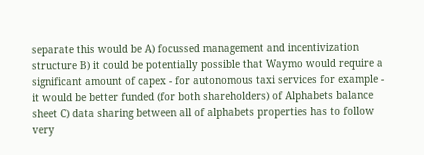separate this would be A) focussed management and incentivization structure B) it could be potentially possible that Waymo would require a significant amount of capex - for autonomous taxi services for example - it would be better funded (for both shareholders) of Alphabets balance sheet C) data sharing between all of alphabets properties has to follow very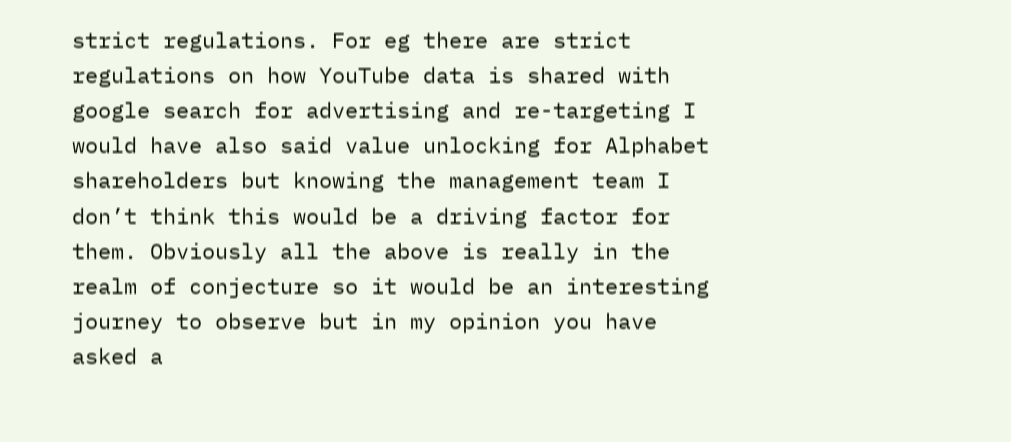strict regulations. For eg there are strict regulations on how YouTube data is shared with google search for advertising and re-targeting I would have also said value unlocking for Alphabet shareholders but knowing the management team I don’t think this would be a driving factor for them. Obviously all the above is really in the realm of conjecture so it would be an interesting journey to observe but in my opinion you have asked a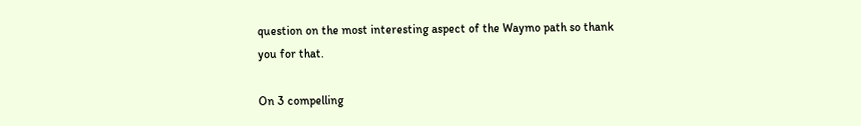question on the most interesting aspect of the Waymo path so thank you for that.

On 3 compelling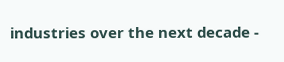industries over the next decade -